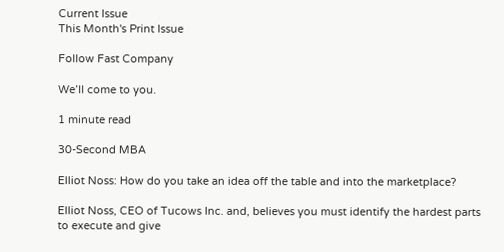Current Issue
This Month's Print Issue

Follow Fast Company

We’ll come to you.

1 minute read

30-Second MBA

Elliot Noss: How do you take an idea off the table and into the marketplace?

Elliot Noss, CEO of Tucows Inc. and, believes you must identify the hardest parts to execute and give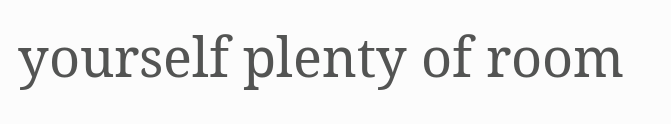yourself plenty of room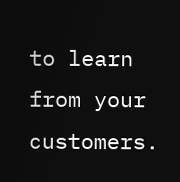to learn from your customers.